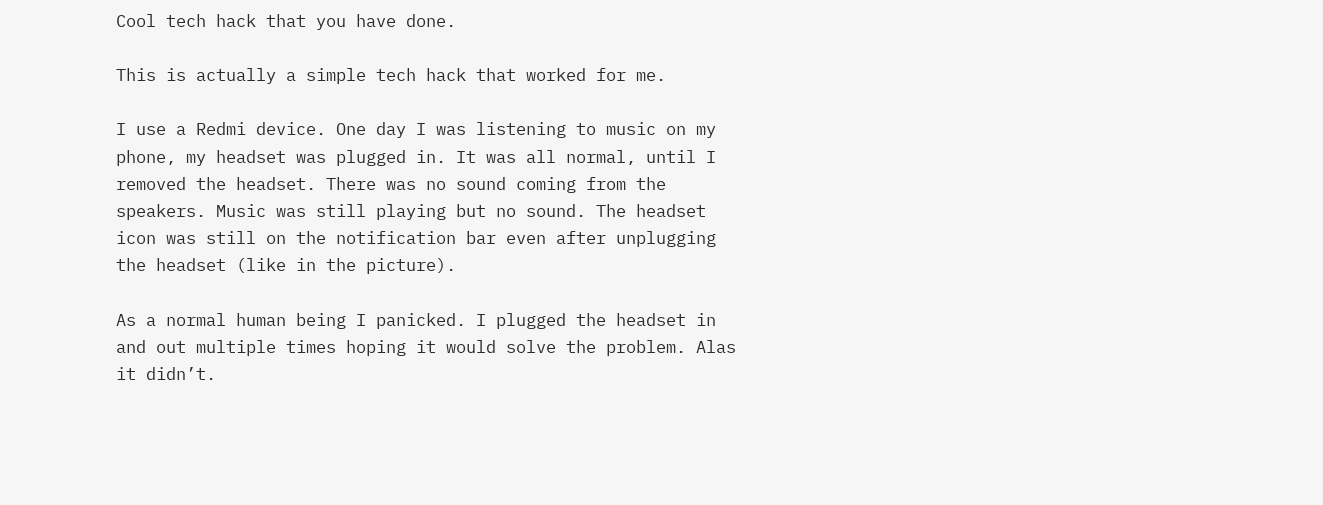Cool tech hack that you have done.

This is actually a simple tech hack that worked for me.

I use a Redmi device. One day I was listening to music on my phone, my headset was plugged in. It was all normal, until I removed the headset. There was no sound coming from the speakers. Music was still playing but no sound. The headset icon was still on the notification bar even after unplugging the headset (like in the picture).

As a normal human being I panicked. I plugged the headset in and out multiple times hoping it would solve the problem. Alas it didn’t.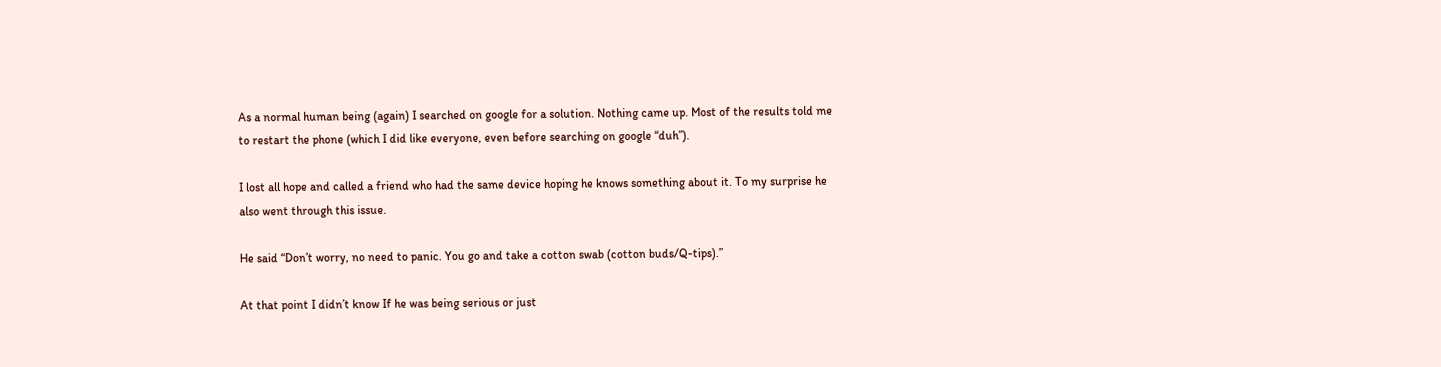As a normal human being (again) I searched on google for a solution. Nothing came up. Most of the results told me to restart the phone (which I did like everyone, even before searching on google “duh”).

I lost all hope and called a friend who had the same device hoping he knows something about it. To my surprise he also went through this issue.

He said “Don’t worry, no need to panic. You go and take a cotton swab (cotton buds/Q-tips).”

At that point I didn’t know If he was being serious or just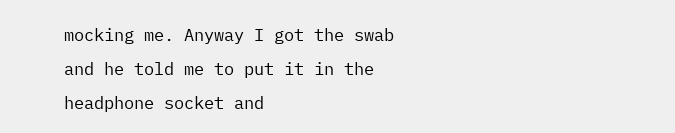mocking me. Anyway I got the swab and he told me to put it in the headphone socket and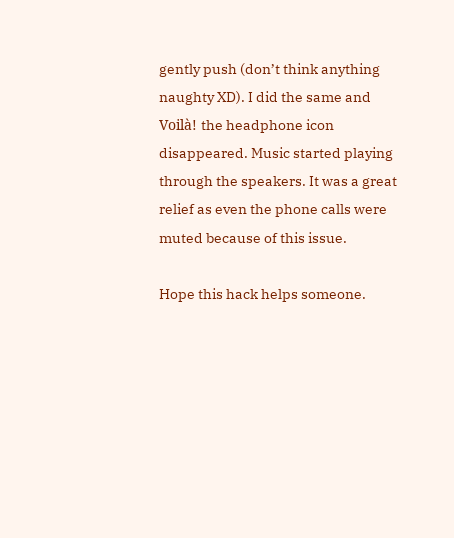gently push (don’t think anything naughty XD). I did the same and Voilà! the headphone icon disappeared. Music started playing through the speakers. It was a great relief as even the phone calls were muted because of this issue.

Hope this hack helps someone.